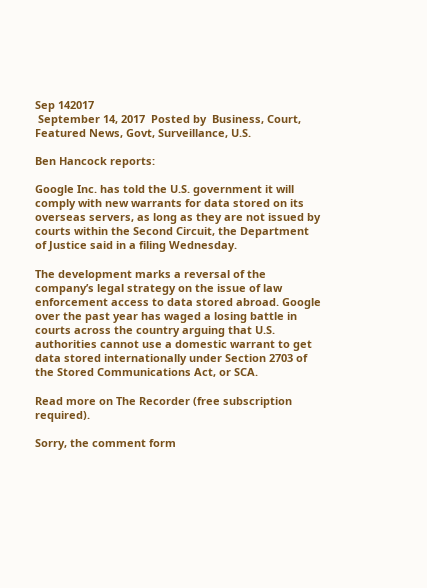Sep 142017
 September 14, 2017  Posted by  Business, Court, Featured News, Govt, Surveillance, U.S.

Ben Hancock reports:

Google Inc. has told the U.S. government it will comply with new warrants for data stored on its overseas servers, as long as they are not issued by courts within the Second Circuit, the Department of Justice said in a filing Wednesday.

The development marks a reversal of the company’s legal strategy on the issue of law enforcement access to data stored abroad. Google over the past year has waged a losing battle in courts across the country arguing that U.S. authorities cannot use a domestic warrant to get data stored internationally under Section 2703 of the Stored Communications Act, or SCA.

Read more on The Recorder (free subscription required).

Sorry, the comment form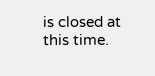is closed at this time.